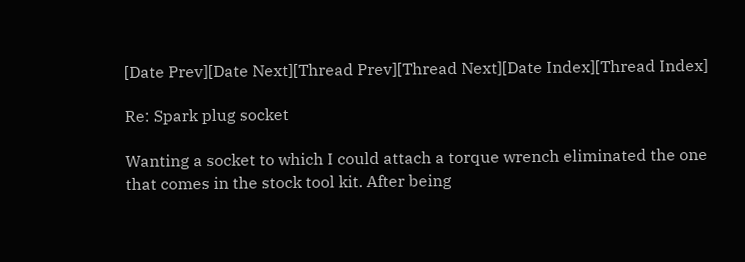[Date Prev][Date Next][Thread Prev][Thread Next][Date Index][Thread Index]

Re: Spark plug socket

Wanting a socket to which I could attach a torque wrench eliminated the one
that comes in the stock tool kit. After being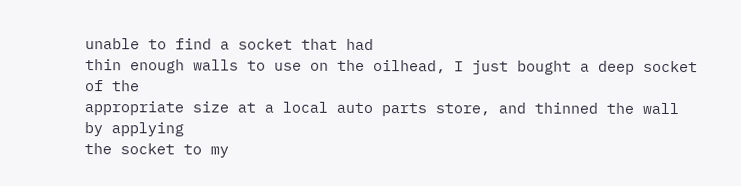unable to find a socket that had
thin enough walls to use on the oilhead, I just bought a deep socket of the
appropriate size at a local auto parts store, and thinned the wall by applying
the socket to my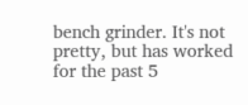bench grinder. It's not pretty, but has worked for the past 5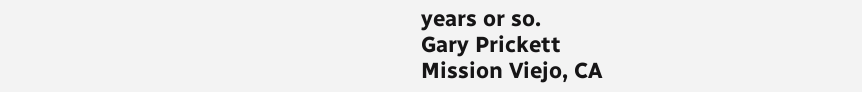years or so.
Gary Prickett
Mission Viejo, CA